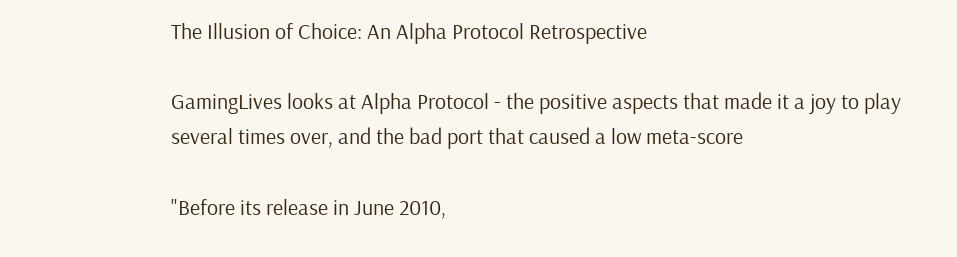The Illusion of Choice: An Alpha Protocol Retrospective

GamingLives looks at Alpha Protocol - the positive aspects that made it a joy to play several times over, and the bad port that caused a low meta-score

"Before its release in June 2010,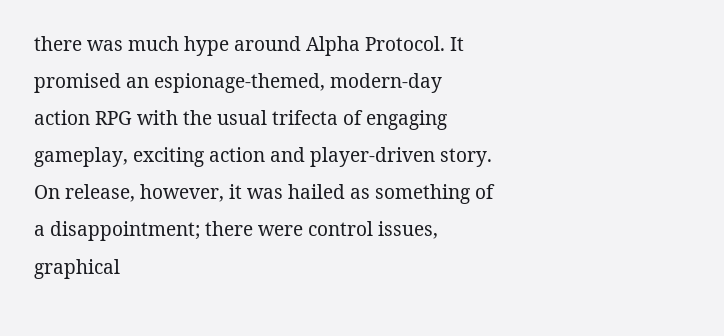there was much hype around Alpha Protocol. It promised an espionage-themed, modern-day action RPG with the usual trifecta of engaging gameplay, exciting action and player-driven story. On release, however, it was hailed as something of a disappointment; there were control issues, graphical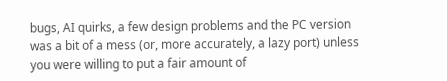bugs, AI quirks, a few design problems and the PC version was a bit of a mess (or, more accurately, a lazy port) unless you were willing to put a fair amount of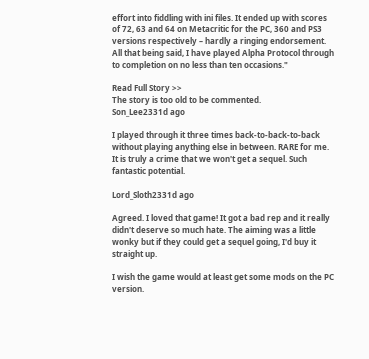effort into fiddling with ini files. It ended up with scores of 72, 63 and 64 on Metacritic for the PC, 360 and PS3 versions respectively – hardly a ringing endorsement. All that being said, I have played Alpha Protocol through to completion on no less than ten occasions."

Read Full Story >>
The story is too old to be commented.
Son_Lee2331d ago

I played through it three times back-to-back-to-back without playing anything else in between. RARE for me. It is truly a crime that we won't get a sequel. Such fantastic potential.

Lord_Sloth2331d ago

Agreed. I loved that game! It got a bad rep and it really didn't deserve so much hate. The aiming was a little wonky but if they could get a sequel going, I'd buy it straight up.

I wish the game would at least get some mods on the PC version.